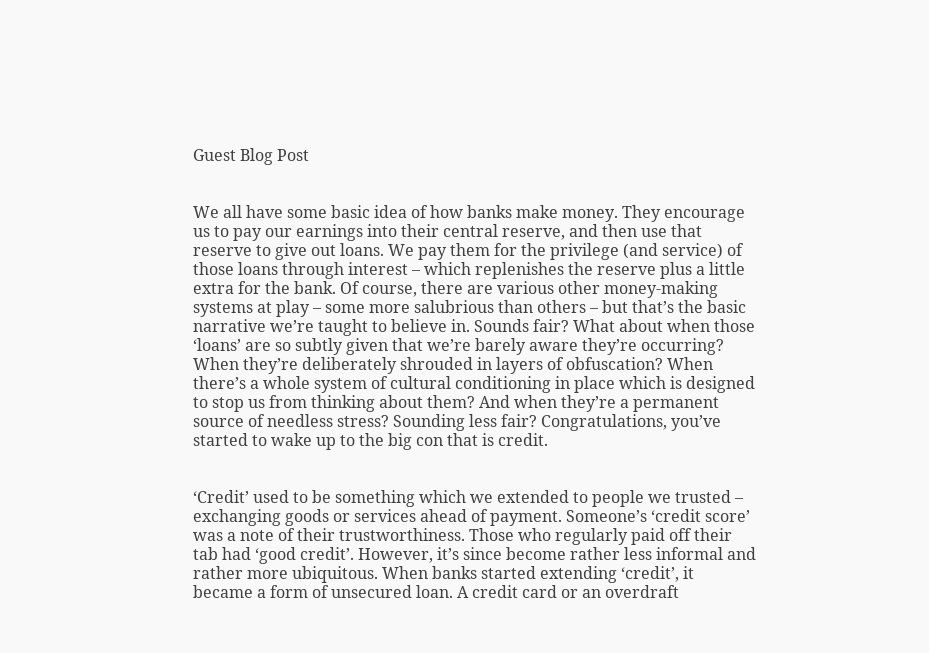Guest Blog Post


We all have some basic idea of how banks make money. They encourage us to pay our earnings into their central reserve, and then use that reserve to give out loans. We pay them for the privilege (and service) of those loans through interest – which replenishes the reserve plus a little extra for the bank. Of course, there are various other money-making systems at play – some more salubrious than others – but that’s the basic narrative we’re taught to believe in. Sounds fair? What about when those ‘loans’ are so subtly given that we’re barely aware they’re occurring? When they’re deliberately shrouded in layers of obfuscation? When there’s a whole system of cultural conditioning in place which is designed to stop us from thinking about them? And when they’re a permanent source of needless stress? Sounding less fair? Congratulations, you’ve started to wake up to the big con that is credit.


‘Credit’ used to be something which we extended to people we trusted – exchanging goods or services ahead of payment. Someone’s ‘credit score’ was a note of their trustworthiness. Those who regularly paid off their tab had ‘good credit’. However, it’s since become rather less informal and rather more ubiquitous. When banks started extending ‘credit’, it became a form of unsecured loan. A credit card or an overdraft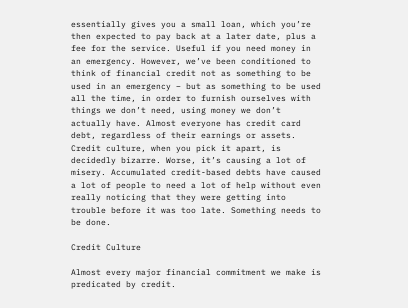essentially gives you a small loan, which you’re then expected to pay back at a later date, plus a fee for the service. Useful if you need money in an emergency. However, we’ve been conditioned to think of financial credit not as something to be used in an emergency – but as something to be used all the time, in order to furnish ourselves with things we don’t need, using money we don’t actually have. Almost everyone has credit card debt, regardless of their earnings or assets. Credit culture, when you pick it apart, is decidedly bizarre. Worse, it’s causing a lot of misery. Accumulated credit-based debts have caused a lot of people to need a lot of help without even really noticing that they were getting into trouble before it was too late. Something needs to be done.

Credit Culture

Almost every major financial commitment we make is predicated by credit.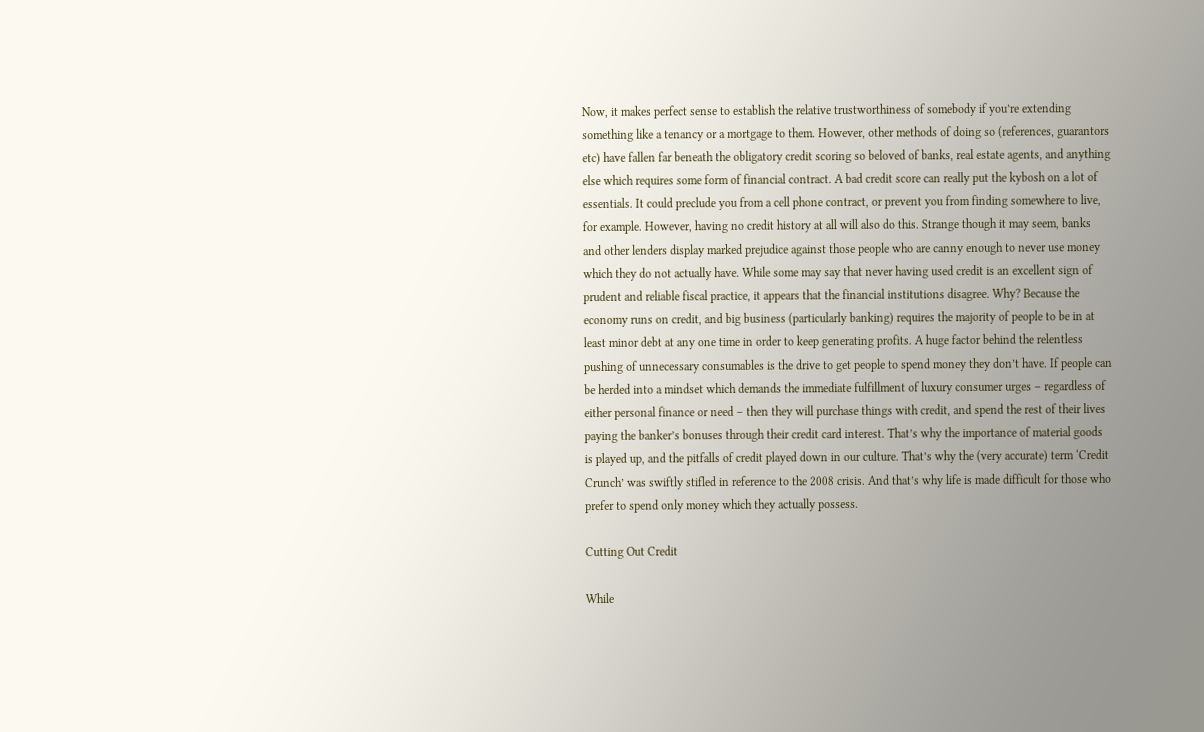Now, it makes perfect sense to establish the relative trustworthiness of somebody if you’re extending something like a tenancy or a mortgage to them. However, other methods of doing so (references, guarantors etc) have fallen far beneath the obligatory credit scoring so beloved of banks, real estate agents, and anything else which requires some form of financial contract. A bad credit score can really put the kybosh on a lot of essentials. It could preclude you from a cell phone contract, or prevent you from finding somewhere to live, for example. However, having no credit history at all will also do this. Strange though it may seem, banks and other lenders display marked prejudice against those people who are canny enough to never use money which they do not actually have. While some may say that never having used credit is an excellent sign of prudent and reliable fiscal practice, it appears that the financial institutions disagree. Why? Because the economy runs on credit, and big business (particularly banking) requires the majority of people to be in at least minor debt at any one time in order to keep generating profits. A huge factor behind the relentless pushing of unnecessary consumables is the drive to get people to spend money they don’t have. If people can be herded into a mindset which demands the immediate fulfillment of luxury consumer urges – regardless of either personal finance or need – then they will purchase things with credit, and spend the rest of their lives paying the banker’s bonuses through their credit card interest. That’s why the importance of material goods is played up, and the pitfalls of credit played down in our culture. That’s why the (very accurate) term ‘Credit Crunch’ was swiftly stifled in reference to the 2008 crisis. And that’s why life is made difficult for those who prefer to spend only money which they actually possess.

Cutting Out Credit

While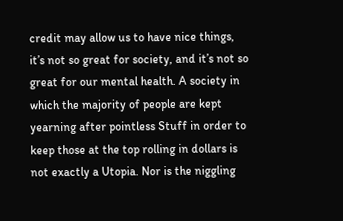credit may allow us to have nice things, it’s not so great for society, and it’s not so great for our mental health. A society in which the majority of people are kept yearning after pointless Stuff in order to keep those at the top rolling in dollars is not exactly a Utopia. Nor is the niggling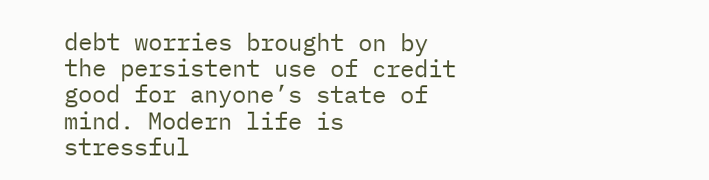debt worries brought on by the persistent use of credit good for anyone’s state of mind. Modern life is stressful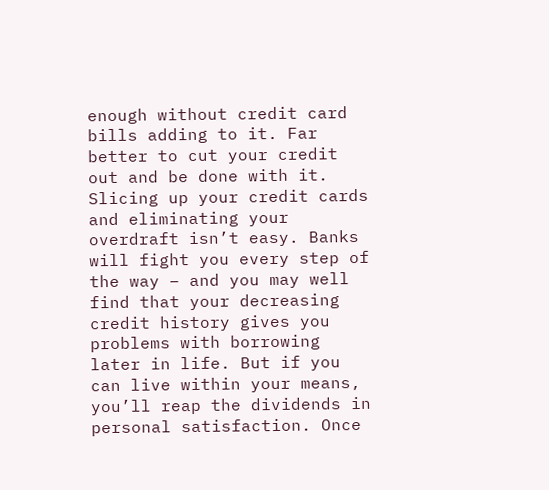enough without credit card bills adding to it. Far better to cut your credit out and be done with it. Slicing up your credit cards and eliminating your overdraft isn’t easy. Banks will fight you every step of the way – and you may well find that your decreasing credit history gives you problems with borrowing later in life. But if you can live within your means, you’ll reap the dividends in personal satisfaction. Once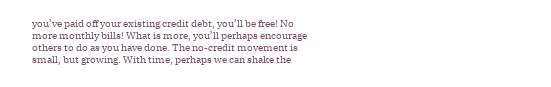you’ve paid off your existing credit debt, you’ll be free! No more monthly bills! What is more, you’ll perhaps encourage others to do as you have done. The no-credit movement is small, but growing. With time, perhaps we can shake the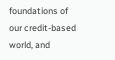foundations of our credit-based world, and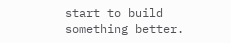start to build something better.